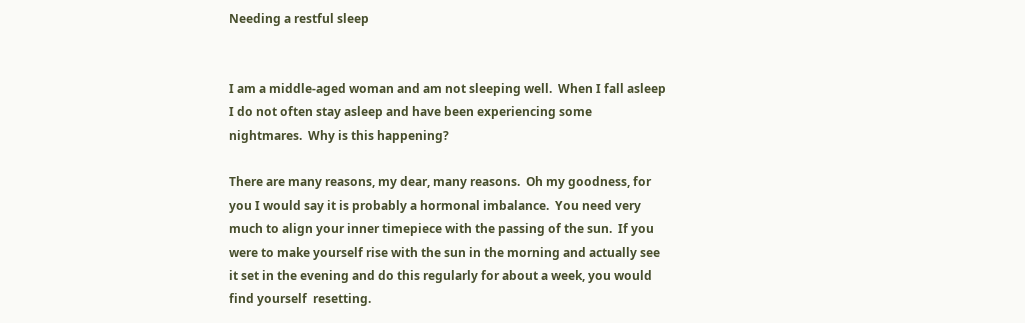Needing a restful sleep


I am a middle-aged woman and am not sleeping well.  When I fall asleep I do not often stay asleep and have been experiencing some nightmares.  Why is this happening?

There are many reasons, my dear, many reasons.  Oh my goodness, for you I would say it is probably a hormonal imbalance.  You need very much to align your inner timepiece with the passing of the sun.  If you were to make yourself rise with the sun in the morning and actually see it set in the evening and do this regularly for about a week, you would find yourself  resetting.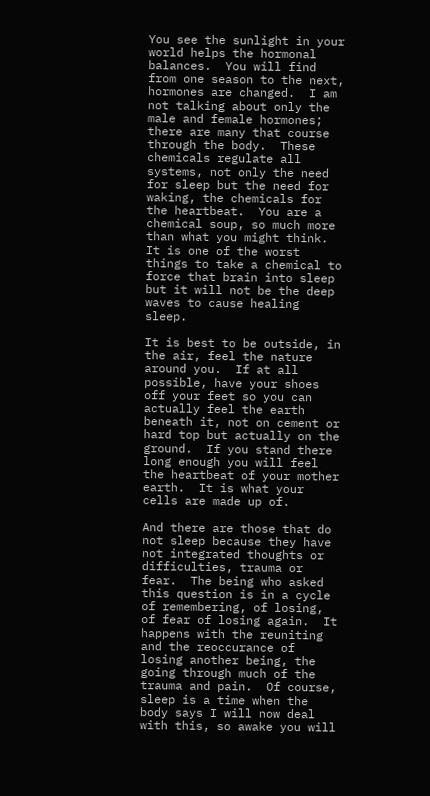You see the sunlight in your world helps the hormonal balances.  You will find from one season to the next, hormones are changed.  I am not talking about only the male and female hormones; there are many that course through the body.  These chemicals regulate all systems, not only the need for sleep but the need for waking, the chemicals for the heartbeat.  You are a chemical soup, so much more than what you might think.  It is one of the worst things to take a chemical to force that brain into sleep but it will not be the deep waves to cause healing sleep.

It is best to be outside, in the air, feel the nature around you.  If at all possible, have your shoes off your feet so you can actually feel the earth beneath it, not on cement or hard top but actually on the ground.  If you stand there long enough you will feel the heartbeat of your mother earth.  It is what your cells are made up of.

And there are those that do not sleep because they have not integrated thoughts or difficulties, trauma or fear.  The being who asked this question is in a cycle of remembering, of losing, of fear of losing again.  It happens with the reuniting and the reoccurance of losing another being, the going through much of the trauma and pain.  Of course, sleep is a time when the body says I will now deal with this, so awake you will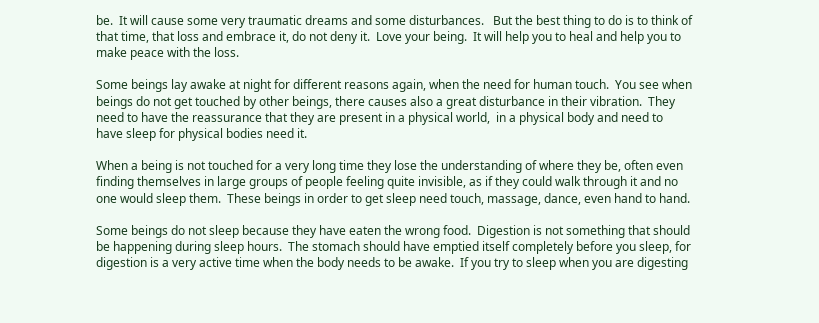be.  It will cause some very traumatic dreams and some disturbances.   But the best thing to do is to think of that time, that loss and embrace it, do not deny it.  Love your being.  It will help you to heal and help you to make peace with the loss.

Some beings lay awake at night for different reasons again, when the need for human touch.  You see when beings do not get touched by other beings, there causes also a great disturbance in their vibration.  They need to have the reassurance that they are present in a physical world,  in a physical body and need to have sleep for physical bodies need it.

When a being is not touched for a very long time they lose the understanding of where they be, often even finding themselves in large groups of people feeling quite invisible, as if they could walk through it and no one would sleep them.  These beings in order to get sleep need touch, massage, dance, even hand to hand.

Some beings do not sleep because they have eaten the wrong food.  Digestion is not something that should be happening during sleep hours.  The stomach should have emptied itself completely before you sleep, for digestion is a very active time when the body needs to be awake.  If you try to sleep when you are digesting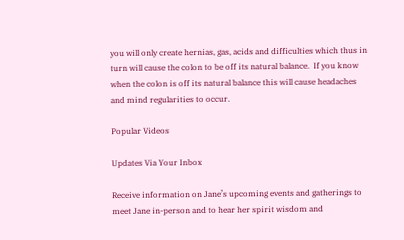you will only create hernias, gas, acids and difficulties which thus in turn will cause the colon to be off its natural balance.  If you know when the colon is off its natural balance this will cause headaches and mind regularities to occur.

Popular Videos

Updates Via Your Inbox

Receive information on Jane’s upcoming events and gatherings to meet Jane in-person and to hear her spirit wisdom and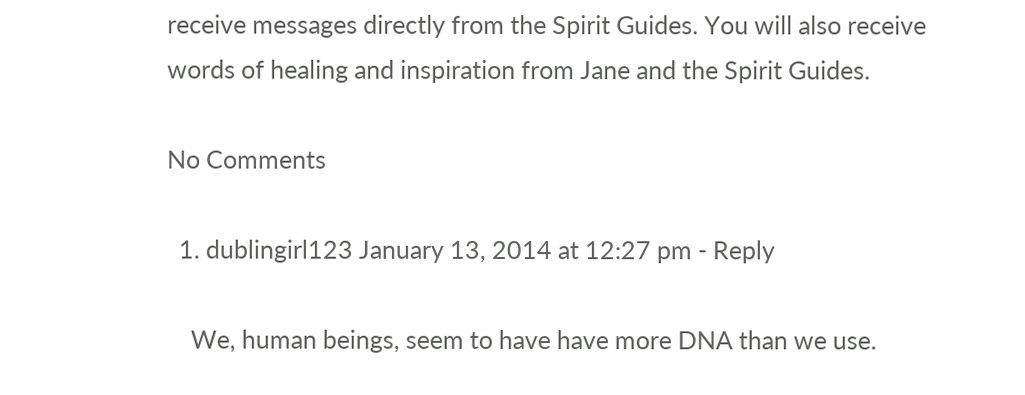receive messages directly from the Spirit Guides. You will also receive words of healing and inspiration from Jane and the Spirit Guides.

No Comments

  1. dublingirl123 January 13, 2014 at 12:27 pm - Reply

    We, human beings, seem to have have more DNA than we use.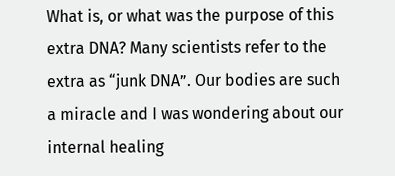What is, or what was the purpose of this extra DNA? Many scientists refer to the extra as “junk DNA”. Our bodies are such a miracle and I was wondering about our internal healing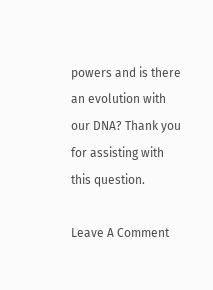powers and is there an evolution with our DNA? Thank you for assisting with this question.

Leave A Comment